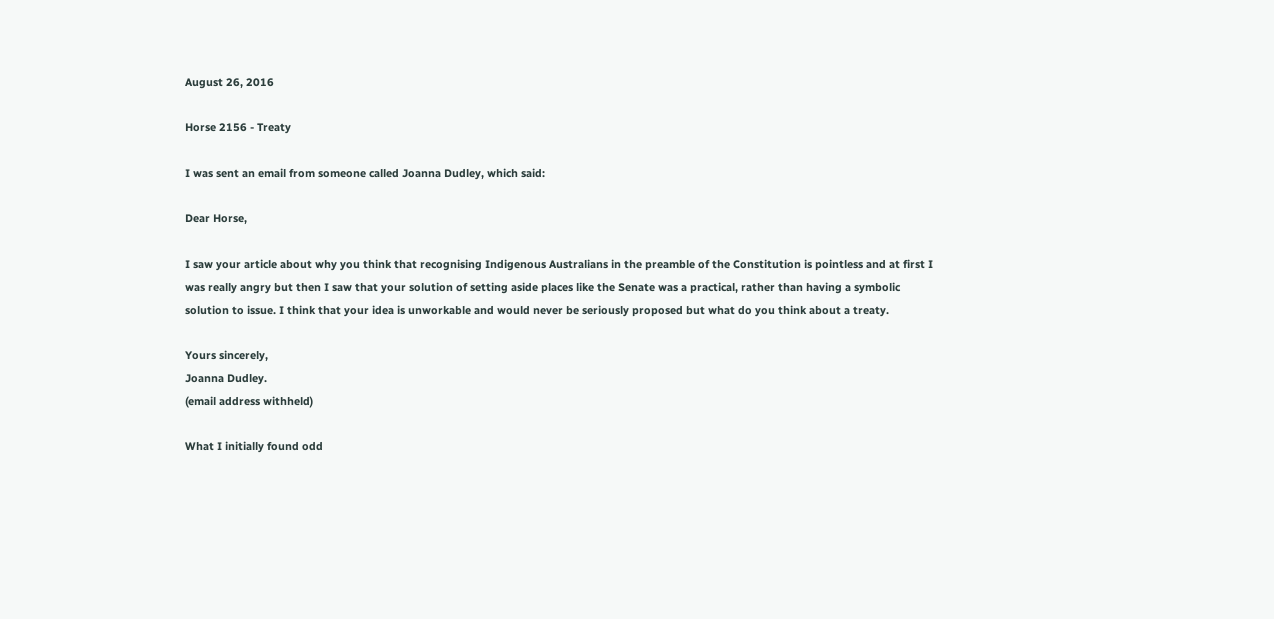August 26, 2016

Horse 2156 - Treaty

I was sent an email from someone called Joanna Dudley, which said:

Dear Horse,

I saw your article about why you think that recognising Indigenous Australians in the preamble of the Constitution is pointless and at first I was really angry but then I saw that your solution of setting aside places like the Senate was a practical, rather than having a symbolic solution to issue. I think that your idea is unworkable and would never be seriously proposed but what do you think about a treaty.

Yours sincerely,
Joanna Dudley.
(email address withheld)

What I initially found odd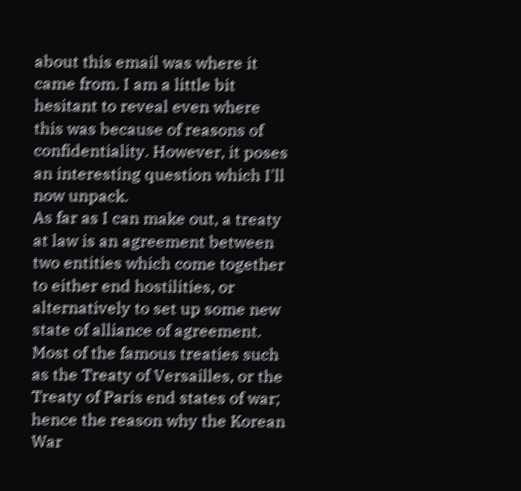about this email was where it came from. I am a little bit hesitant to reveal even where this was because of reasons of confidentiality. However, it poses an interesting question which I'll now unpack.
As far as I can make out, a treaty at law is an agreement between two entities which come together to either end hostilities, or alternatively to set up some new state of alliance of agreement. Most of the famous treaties such as the Treaty of Versailles, or the Treaty of Paris end states of war; hence the reason why the Korean War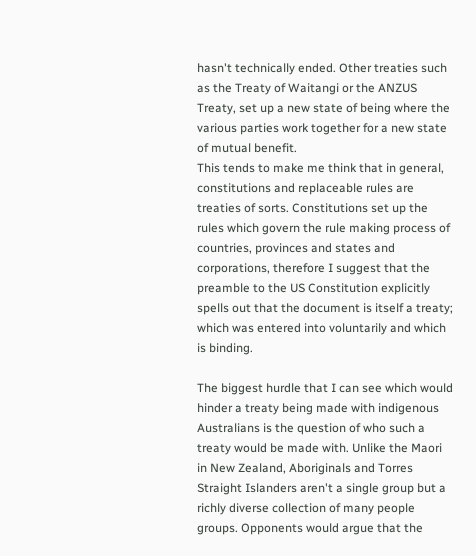hasn't technically ended. Other treaties such as the Treaty of Waitangi or the ANZUS Treaty, set up a new state of being where the various parties work together for a new state of mutual benefit.
This tends to make me think that in general, constitutions and replaceable rules are treaties of sorts. Constitutions set up the rules which govern the rule making process of countries, provinces and states and corporations, therefore I suggest that the preamble to the US Constitution explicitly spells out that the document is itself a treaty; which was entered into voluntarily and which is binding.

The biggest hurdle that I can see which would hinder a treaty being made with indigenous Australians is the question of who such a treaty would be made with. Unlike the Maori in New Zealand, Aboriginals and Torres Straight Islanders aren't a single group but a richly diverse collection of many people groups. Opponents would argue that the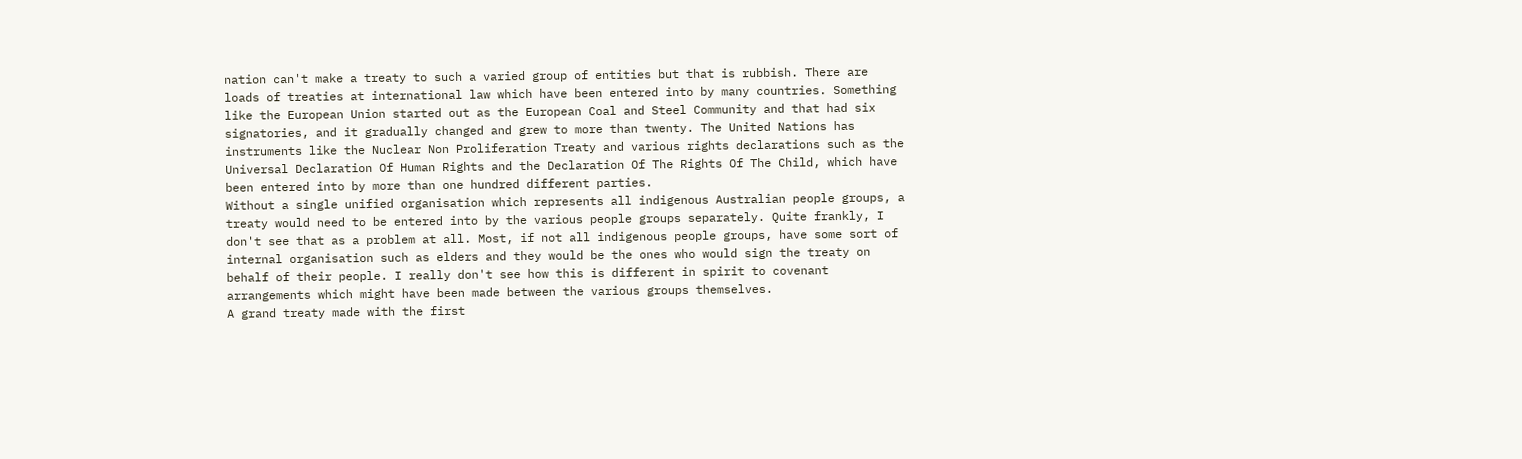nation can't make a treaty to such a varied group of entities but that is rubbish. There are loads of treaties at international law which have been entered into by many countries. Something like the European Union started out as the European Coal and Steel Community and that had six signatories, and it gradually changed and grew to more than twenty. The United Nations has instruments like the Nuclear Non Proliferation Treaty and various rights declarations such as the Universal Declaration Of Human Rights and the Declaration Of The Rights Of The Child, which have been entered into by more than one hundred different parties.
Without a single unified organisation which represents all indigenous Australian people groups, a treaty would need to be entered into by the various people groups separately. Quite frankly, I don't see that as a problem at all. Most, if not all indigenous people groups, have some sort of internal organisation such as elders and they would be the ones who would sign the treaty on behalf of their people. I really don't see how this is different in spirit to covenant arrangements which might have been made between the various groups themselves.
A grand treaty made with the first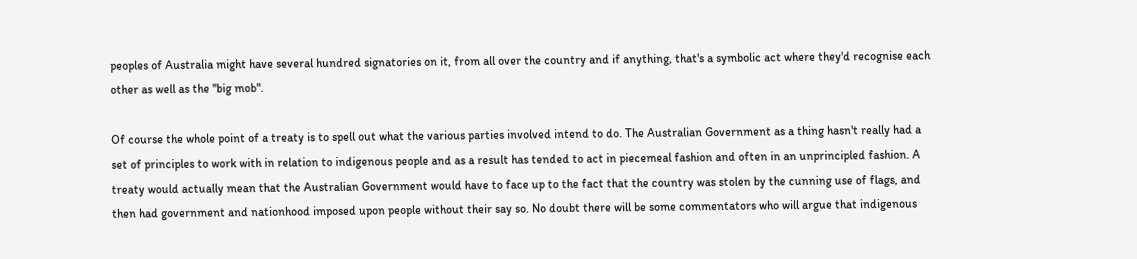peoples of Australia might have several hundred signatories on it, from all over the country and if anything, that's a symbolic act where they'd recognise each other as well as the "big mob".

Of course the whole point of a treaty is to spell out what the various parties involved intend to do. The Australian Government as a thing hasn't really had a set of principles to work with in relation to indigenous people and as a result has tended to act in piecemeal fashion and often in an unprincipled fashion. A treaty would actually mean that the Australian Government would have to face up to the fact that the country was stolen by the cunning use of flags, and then had government and nationhood imposed upon people without their say so. No doubt there will be some commentators who will argue that indigenous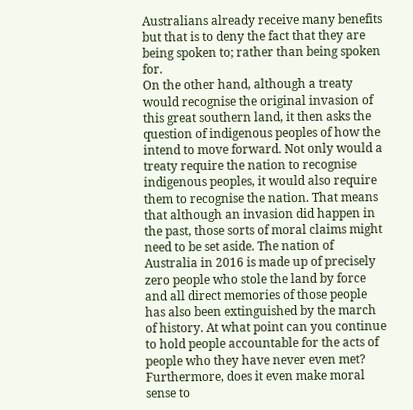Australians already receive many benefits but that is to deny the fact that they are being spoken to; rather than being spoken for.
On the other hand, although a treaty would recognise the original invasion of this great southern land, it then asks the question of indigenous peoples of how the intend to move forward. Not only would a treaty require the nation to recognise indigenous peoples, it would also require them to recognise the nation. That means that although an invasion did happen in the past, those sorts of moral claims might need to be set aside. The nation of Australia in 2016 is made up of precisely zero people who stole the land by force and all direct memories of those people has also been extinguished by the march of history. At what point can you continue to hold people accountable for the acts of people who they have never even met? Furthermore, does it even make moral sense to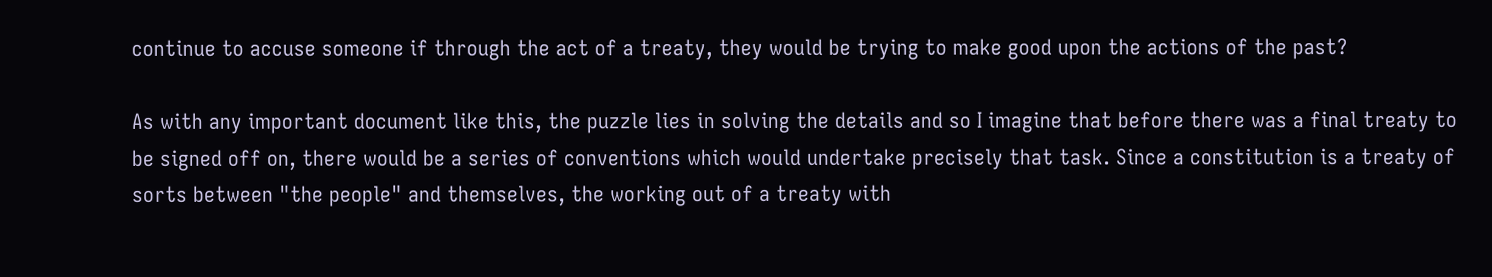continue to accuse someone if through the act of a treaty, they would be trying to make good upon the actions of the past?

As with any important document like this, the puzzle lies in solving the details and so I imagine that before there was a final treaty to be signed off on, there would be a series of conventions which would undertake precisely that task. Since a constitution is a treaty of sorts between "the people" and themselves, the working out of a treaty with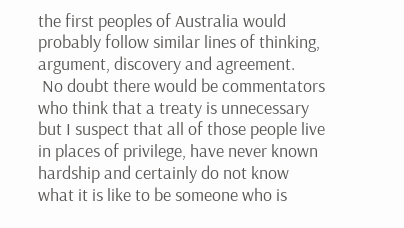the first peoples of Australia would probably follow similar lines of thinking, argument, discovery and agreement.
 No doubt there would be commentators who think that a treaty is unnecessary but I suspect that all of those people live in places of privilege, have never known hardship and certainly do not know what it is like to be someone who is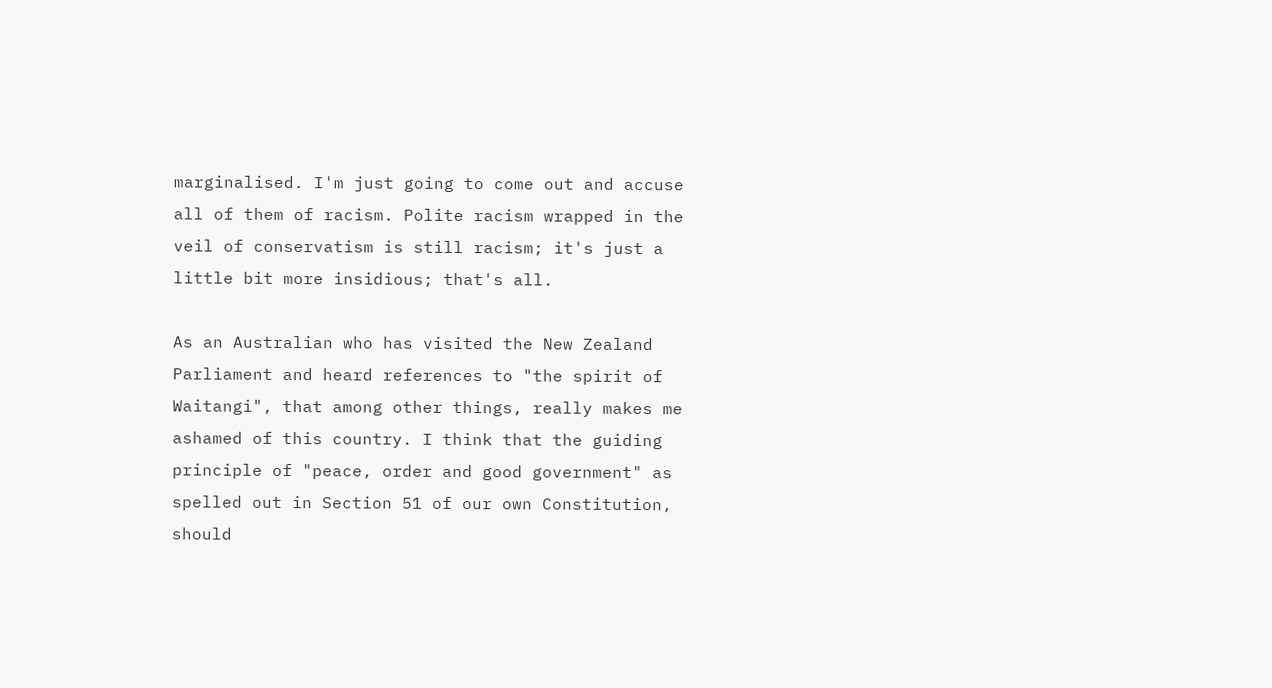marginalised. I'm just going to come out and accuse all of them of racism. Polite racism wrapped in the veil of conservatism is still racism; it's just a little bit more insidious; that's all.

As an Australian who has visited the New Zealand Parliament and heard references to "the spirit of Waitangi", that among other things, really makes me ashamed of this country. I think that the guiding principle of "peace, order and good government" as spelled out in Section 51 of our own Constitution, should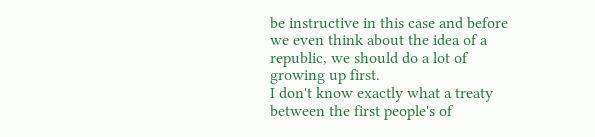be instructive in this case and before we even think about the idea of a republic, we should do a lot of growing up first.
I don't know exactly what a treaty between the first people's of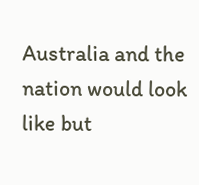Australia and the nation would look like but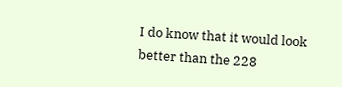I do know that it would look better than the 228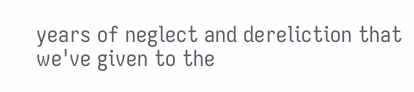years of neglect and dereliction that we've given to the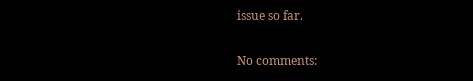issue so far.

No comments: